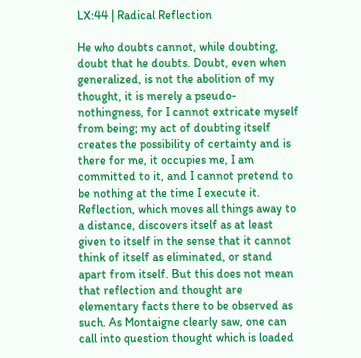LX:44 | Radical Reflection

He who doubts cannot, while doubting, doubt that he doubts. Doubt, even when generalized, is not the abolition of my thought, it is merely a pseudo-nothingness, for I cannot extricate myself from being; my act of doubting itself creates the possibility of certainty and is there for me, it occupies me, I am committed to it, and I cannot pretend to be nothing at the time I execute it. Reflection, which moves all things away to a distance, discovers itself as at least given to itself in the sense that it cannot think of itself as eliminated, or stand apart from itself. But this does not mean that reflection and thought are elementary facts there to be observed as such. As Montaigne clearly saw, one can call into question thought which is loaded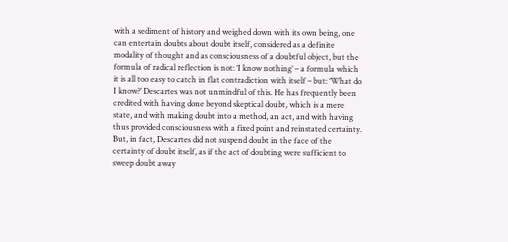with a sediment of history and weighed down with its own being, one can entertain doubts about doubt itself, considered as a definite modality of thought and as consciousness of a doubtful object, but the formula of radical reflection is not: ‘I know nothing’ – a formula which it is all too easy to catch in flat contradiction with itself – but: ‘What do I know?’ Descartes was not unmindful of this. He has frequently been credited with having done beyond skeptical doubt, which is a mere state, and with making doubt into a method, an act, and with having thus provided consciousness with a fixed point and reinstated certainty. But, in fact, Descartes did not suspend doubt in the face of the certainty of doubt itself, as if the act of doubting were sufficient to sweep doubt away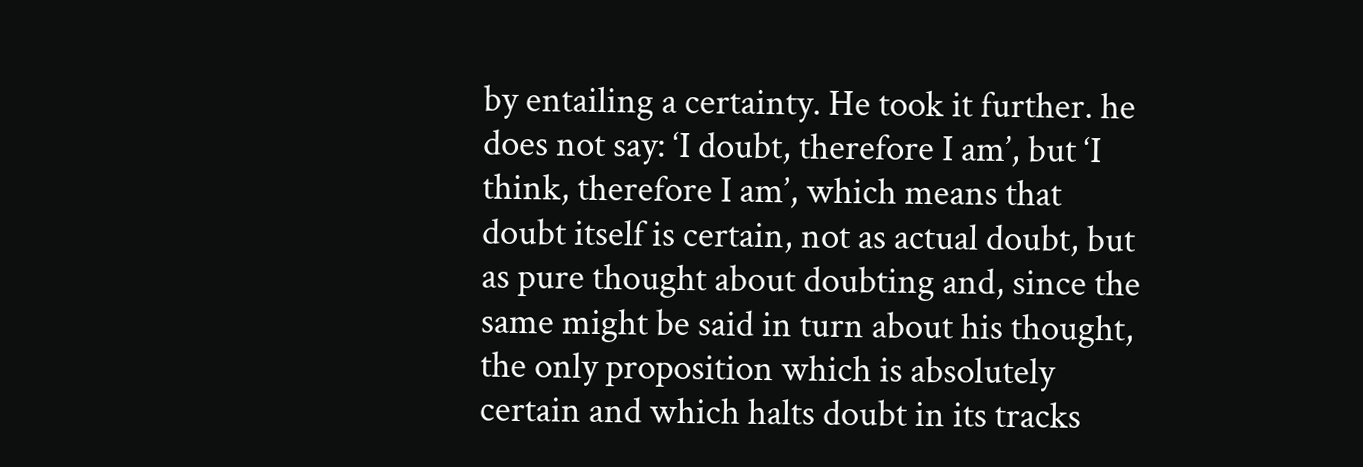by entailing a certainty. He took it further. he does not say: ‘I doubt, therefore I am’, but ‘I think, therefore I am’, which means that doubt itself is certain, not as actual doubt, but as pure thought about doubting and, since the same might be said in turn about his thought, the only proposition which is absolutely certain and which halts doubt in its tracks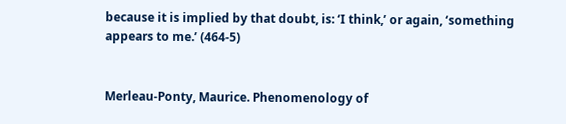because it is implied by that doubt, is: ‘I think,’ or again, ‘something appears to me.’ (464-5)


Merleau-Ponty, Maurice. Phenomenology of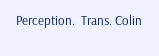Perception.  Trans. Colin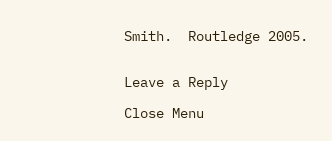Smith.  Routledge 2005.


Leave a Reply

Close Menu